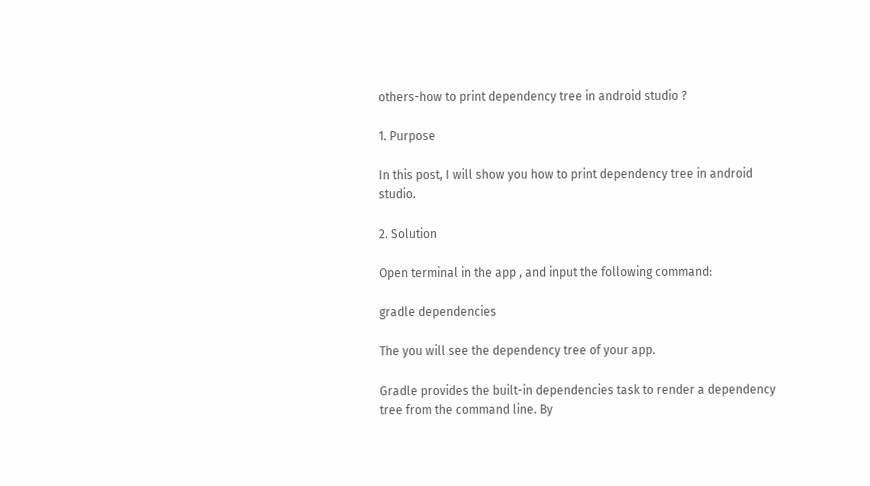others-how to print dependency tree in android studio ?

1. Purpose

In this post, I will show you how to print dependency tree in android studio.

2. Solution

Open terminal in the app , and input the following command:

gradle dependencies

The you will see the dependency tree of your app.

Gradle provides the built-in dependencies task to render a dependency tree from the command line. By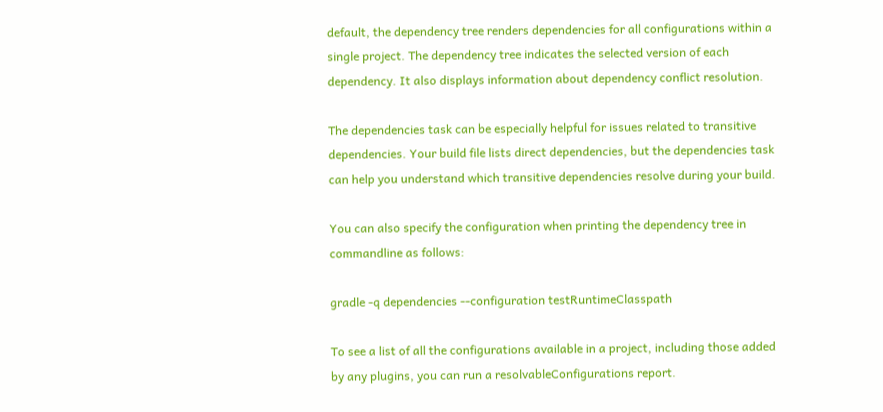default, the dependency tree renders dependencies for all configurations within a single project. The dependency tree indicates the selected version of each dependency. It also displays information about dependency conflict resolution.

The dependencies task can be especially helpful for issues related to transitive dependencies. Your build file lists direct dependencies, but the dependencies task can help you understand which transitive dependencies resolve during your build.

You can also specify the configuration when printing the dependency tree in commandline as follows:

gradle -q dependencies --configuration testRuntimeClasspath

To see a list of all the configurations available in a project, including those added by any plugins, you can run a resolvableConfigurations report.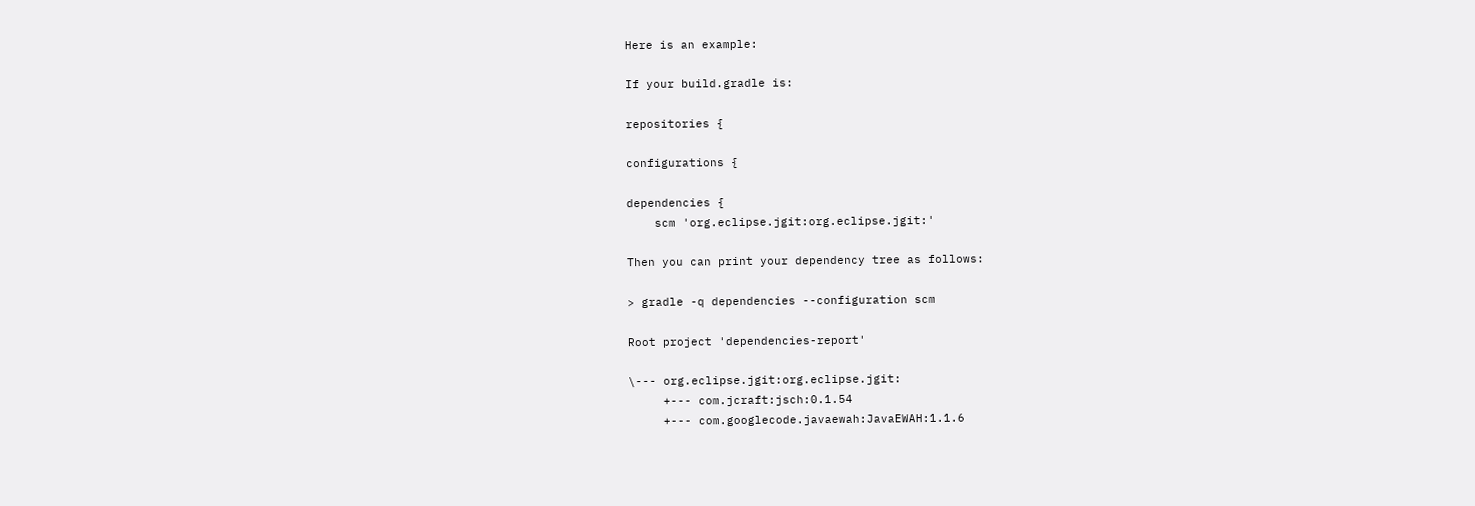Here is an example:

If your build.gradle is:

repositories {

configurations {

dependencies {
    scm 'org.eclipse.jgit:org.eclipse.jgit:'

Then you can print your dependency tree as follows:

> gradle -q dependencies --configuration scm

Root project 'dependencies-report'

\--- org.eclipse.jgit:org.eclipse.jgit:
     +--- com.jcraft:jsch:0.1.54
     +--- com.googlecode.javaewah:JavaEWAH:1.1.6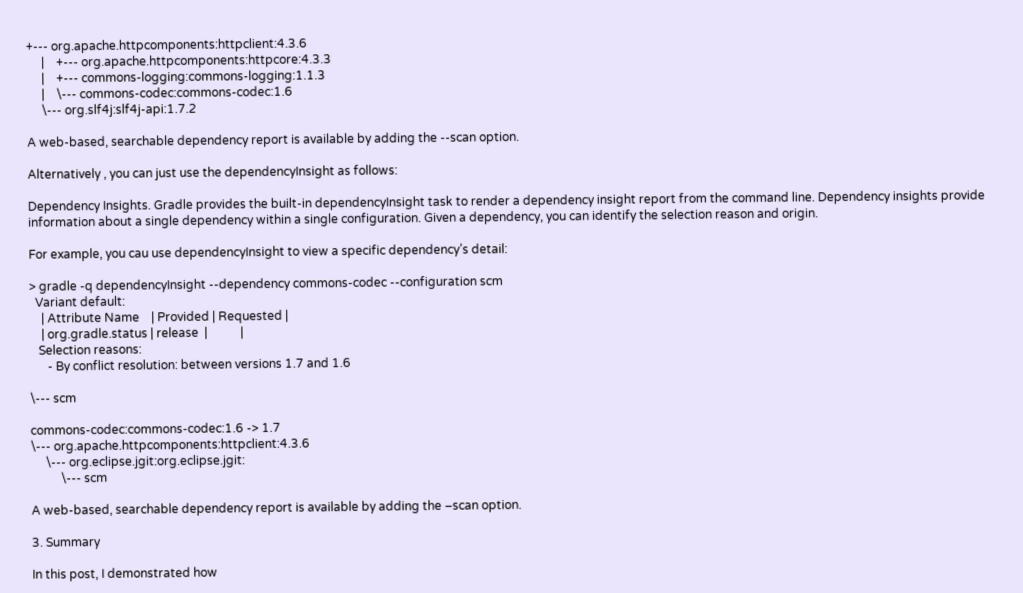+--- org.apache.httpcomponents:httpclient:4.3.6
     |    +--- org.apache.httpcomponents:httpcore:4.3.3
     |    +--- commons-logging:commons-logging:1.1.3
     |    \--- commons-codec:commons-codec:1.6
     \--- org.slf4j:slf4j-api:1.7.2

A web-based, searchable dependency report is available by adding the --scan option.

Alternatively , you can just use the dependencyInsight as follows:

Dependency Insights. Gradle provides the built-in dependencyInsight task to render a dependency insight report from the command line. Dependency insights provide information about a single dependency within a single configuration. Given a dependency, you can identify the selection reason and origin.

For example, you cau use dependencyInsight to view a specific dependency’s detail:

> gradle -q dependencyInsight --dependency commons-codec --configuration scm
  Variant default:
    | Attribute Name    | Provided | Requested |
    | org.gradle.status | release  |           |
   Selection reasons:
      - By conflict resolution: between versions 1.7 and 1.6

\--- scm

commons-codec:commons-codec:1.6 -> 1.7
\--- org.apache.httpcomponents:httpclient:4.3.6
     \--- org.eclipse.jgit:org.eclipse.jgit:
          \--- scm

A web-based, searchable dependency report is available by adding the –scan option.

3. Summary

In this post, I demonstrated how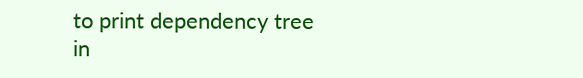to print dependency tree in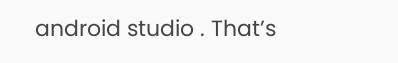android studio . That’s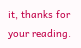it, thanks for your reading.